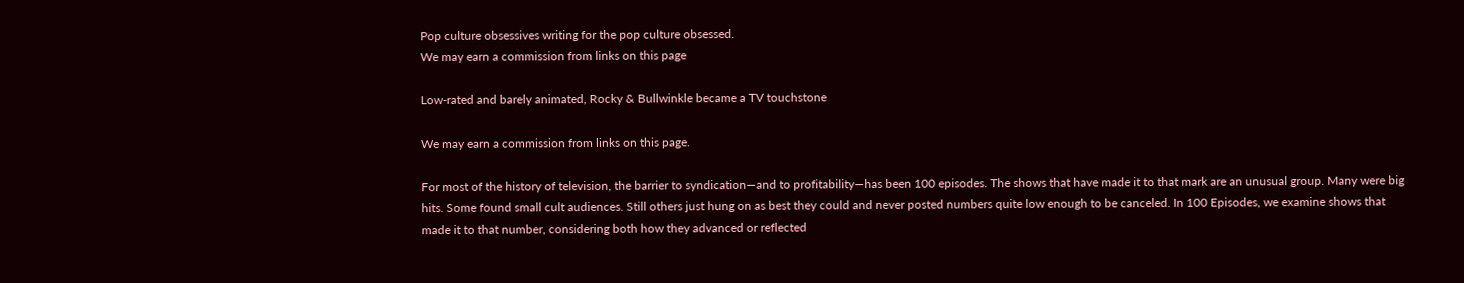Pop culture obsessives writing for the pop culture obsessed.
We may earn a commission from links on this page

Low-rated and barely animated, Rocky & Bullwinkle became a TV touchstone

We may earn a commission from links on this page.

For most of the history of television, the barrier to syndication—and to profitability—has been 100 episodes. The shows that have made it to that mark are an unusual group. Many were big hits. Some found small cult audiences. Still others just hung on as best they could and never posted numbers quite low enough to be canceled. In 100 Episodes, we examine shows that made it to that number, considering both how they advanced or reflected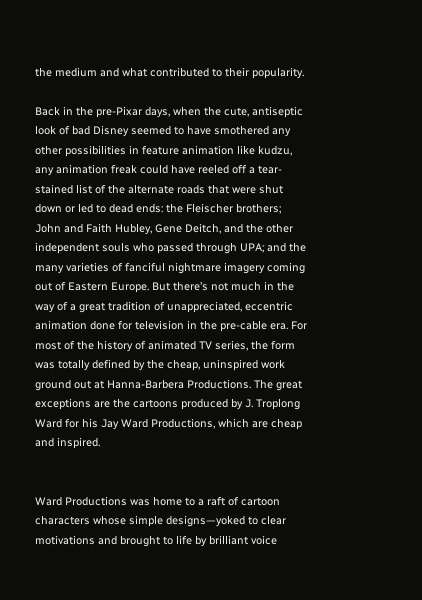the medium and what contributed to their popularity.

Back in the pre-Pixar days, when the cute, antiseptic look of bad Disney seemed to have smothered any other possibilities in feature animation like kudzu, any animation freak could have reeled off a tear-stained list of the alternate roads that were shut down or led to dead ends: the Fleischer brothers; John and Faith Hubley, Gene Deitch, and the other independent souls who passed through UPA; and the many varieties of fanciful nightmare imagery coming out of Eastern Europe. But there’s not much in the way of a great tradition of unappreciated, eccentric animation done for television in the pre-cable era. For most of the history of animated TV series, the form was totally defined by the cheap, uninspired work ground out at Hanna-Barbera Productions. The great exceptions are the cartoons produced by J. Troplong Ward for his Jay Ward Productions, which are cheap and inspired.


Ward Productions was home to a raft of cartoon characters whose simple designs—yoked to clear motivations and brought to life by brilliant voice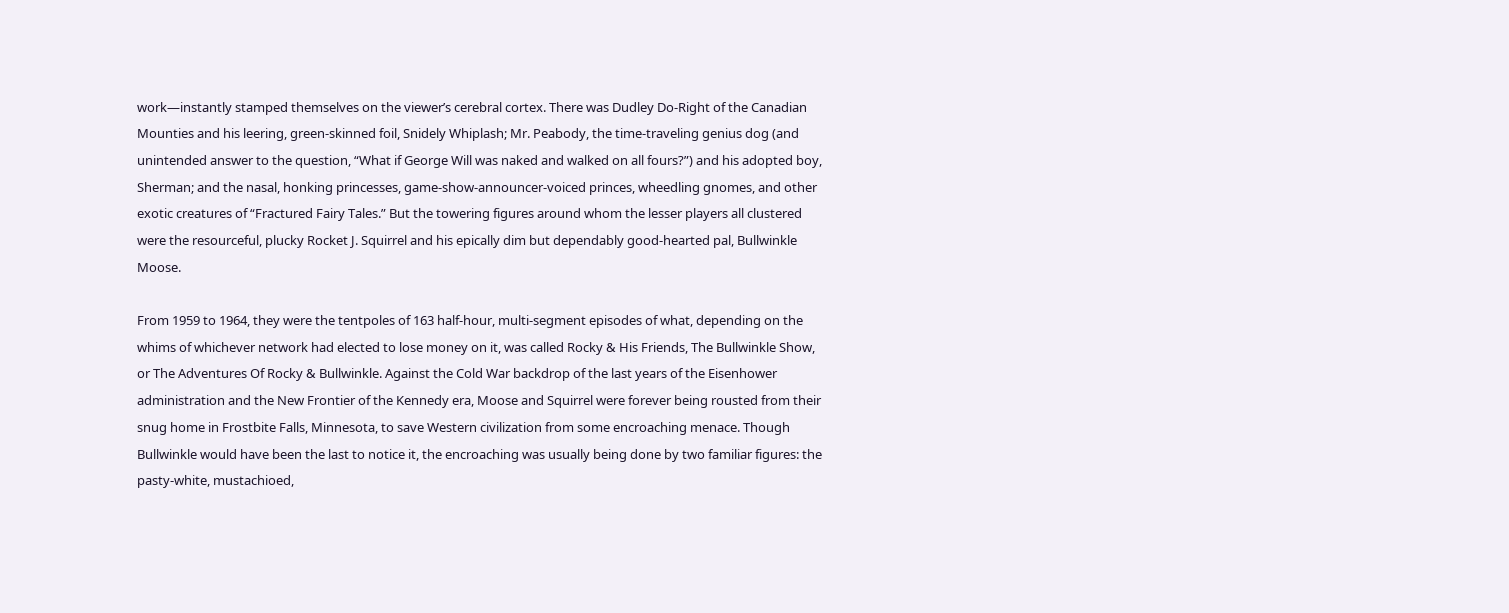work—instantly stamped themselves on the viewer’s cerebral cortex. There was Dudley Do-Right of the Canadian Mounties and his leering, green-skinned foil, Snidely Whiplash; Mr. Peabody, the time-traveling genius dog (and unintended answer to the question, “What if George Will was naked and walked on all fours?”) and his adopted boy, Sherman; and the nasal, honking princesses, game-show-announcer-voiced princes, wheedling gnomes, and other exotic creatures of “Fractured Fairy Tales.” But the towering figures around whom the lesser players all clustered were the resourceful, plucky Rocket J. Squirrel and his epically dim but dependably good-hearted pal, Bullwinkle Moose.

From 1959 to 1964, they were the tentpoles of 163 half-hour, multi-segment episodes of what, depending on the whims of whichever network had elected to lose money on it, was called Rocky & His Friends, The Bullwinkle Show, or The Adventures Of Rocky & Bullwinkle. Against the Cold War backdrop of the last years of the Eisenhower administration and the New Frontier of the Kennedy era, Moose and Squirrel were forever being rousted from their snug home in Frostbite Falls, Minnesota, to save Western civilization from some encroaching menace. Though Bullwinkle would have been the last to notice it, the encroaching was usually being done by two familiar figures: the pasty-white, mustachioed,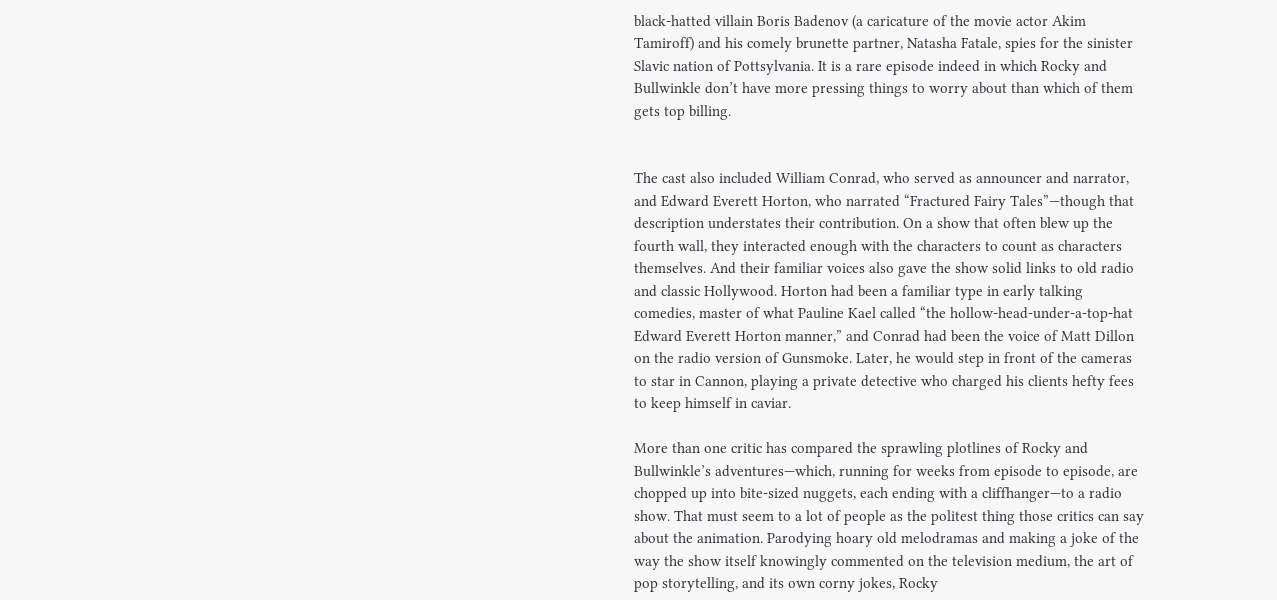black-hatted villain Boris Badenov (a caricature of the movie actor Akim Tamiroff) and his comely brunette partner, Natasha Fatale, spies for the sinister Slavic nation of Pottsylvania. It is a rare episode indeed in which Rocky and Bullwinkle don’t have more pressing things to worry about than which of them gets top billing.


The cast also included William Conrad, who served as announcer and narrator, and Edward Everett Horton, who narrated “Fractured Fairy Tales”—though that description understates their contribution. On a show that often blew up the fourth wall, they interacted enough with the characters to count as characters themselves. And their familiar voices also gave the show solid links to old radio and classic Hollywood. Horton had been a familiar type in early talking comedies, master of what Pauline Kael called “the hollow-head-under-a-top-hat Edward Everett Horton manner,” and Conrad had been the voice of Matt Dillon on the radio version of Gunsmoke. Later, he would step in front of the cameras to star in Cannon, playing a private detective who charged his clients hefty fees to keep himself in caviar.

More than one critic has compared the sprawling plotlines of Rocky and Bullwinkle’s adventures—which, running for weeks from episode to episode, are chopped up into bite-sized nuggets, each ending with a cliffhanger—to a radio show. That must seem to a lot of people as the politest thing those critics can say about the animation. Parodying hoary old melodramas and making a joke of the way the show itself knowingly commented on the television medium, the art of pop storytelling, and its own corny jokes, Rocky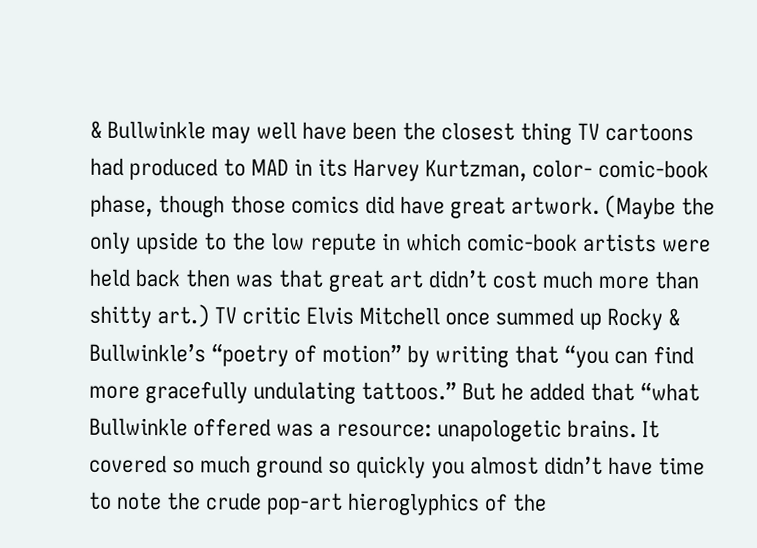& Bullwinkle may well have been the closest thing TV cartoons had produced to MAD in its Harvey Kurtzman, color- comic-book phase, though those comics did have great artwork. (Maybe the only upside to the low repute in which comic-book artists were held back then was that great art didn’t cost much more than shitty art.) TV critic Elvis Mitchell once summed up Rocky & Bullwinkle’s “poetry of motion” by writing that “you can find more gracefully undulating tattoos.” But he added that “what Bullwinkle offered was a resource: unapologetic brains. It covered so much ground so quickly you almost didn’t have time to note the crude pop-art hieroglyphics of the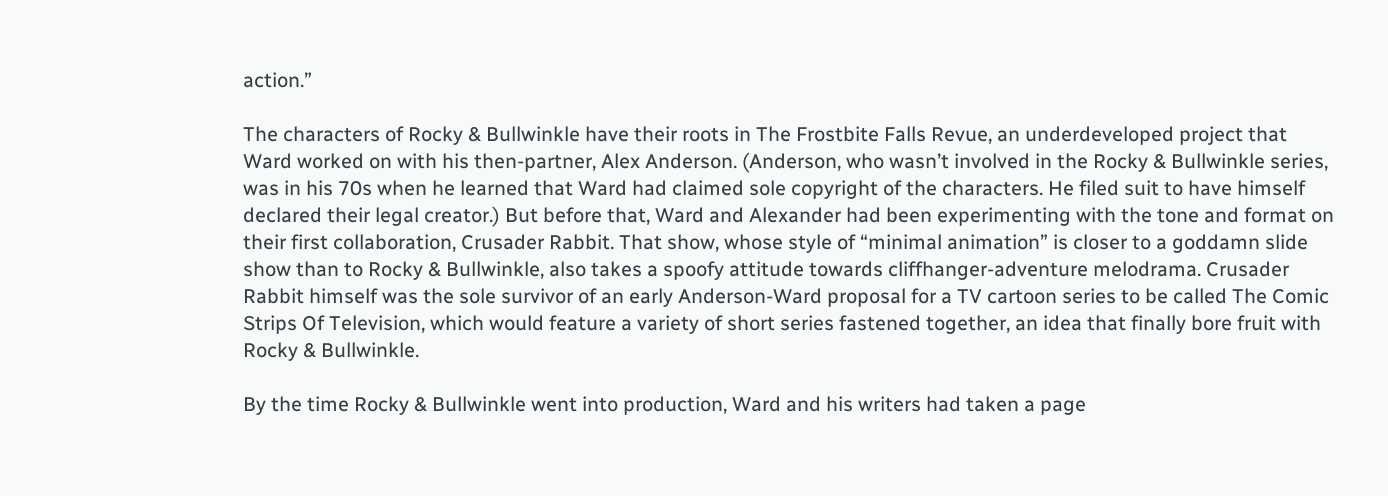action.”

The characters of Rocky & Bullwinkle have their roots in The Frostbite Falls Revue, an underdeveloped project that Ward worked on with his then-partner, Alex Anderson. (Anderson, who wasn’t involved in the Rocky & Bullwinkle series, was in his 70s when he learned that Ward had claimed sole copyright of the characters. He filed suit to have himself declared their legal creator.) But before that, Ward and Alexander had been experimenting with the tone and format on their first collaboration, Crusader Rabbit. That show, whose style of “minimal animation” is closer to a goddamn slide show than to Rocky & Bullwinkle, also takes a spoofy attitude towards cliffhanger-adventure melodrama. Crusader Rabbit himself was the sole survivor of an early Anderson-Ward proposal for a TV cartoon series to be called The Comic Strips Of Television, which would feature a variety of short series fastened together, an idea that finally bore fruit with Rocky & Bullwinkle.

By the time Rocky & Bullwinkle went into production, Ward and his writers had taken a page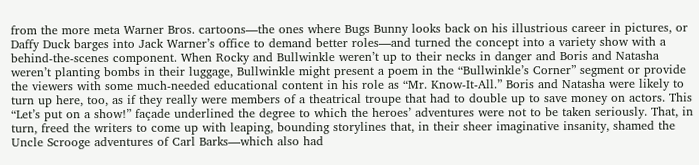from the more meta Warner Bros. cartoons—the ones where Bugs Bunny looks back on his illustrious career in pictures, or Daffy Duck barges into Jack Warner’s office to demand better roles—and turned the concept into a variety show with a behind-the-scenes component. When Rocky and Bullwinkle weren’t up to their necks in danger and Boris and Natasha weren’t planting bombs in their luggage, Bullwinkle might present a poem in the “Bullwinkle’s Corner” segment or provide the viewers with some much-needed educational content in his role as “Mr. Know-It-All.” Boris and Natasha were likely to turn up here, too, as if they really were members of a theatrical troupe that had to double up to save money on actors. This “Let’s put on a show!” façade underlined the degree to which the heroes’ adventures were not to be taken seriously. That, in turn, freed the writers to come up with leaping, bounding storylines that, in their sheer imaginative insanity, shamed the Uncle Scrooge adventures of Carl Barks—which also had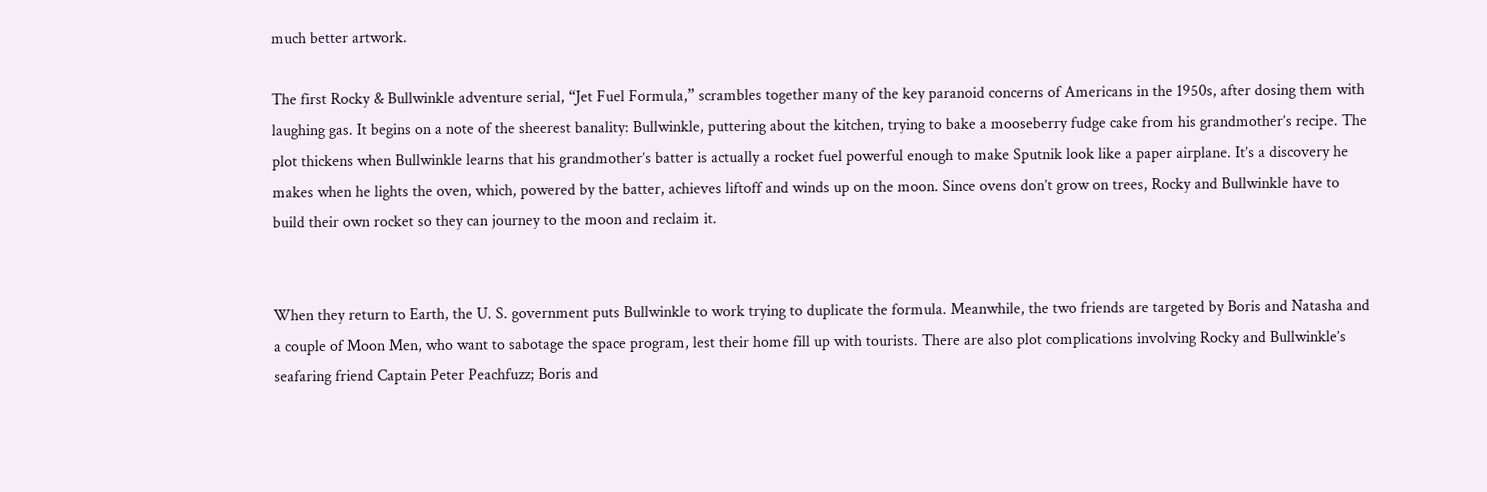much better artwork.

The first Rocky & Bullwinkle adventure serial, “Jet Fuel Formula,” scrambles together many of the key paranoid concerns of Americans in the 1950s, after dosing them with laughing gas. It begins on a note of the sheerest banality: Bullwinkle, puttering about the kitchen, trying to bake a mooseberry fudge cake from his grandmother’s recipe. The plot thickens when Bullwinkle learns that his grandmother’s batter is actually a rocket fuel powerful enough to make Sputnik look like a paper airplane. It’s a discovery he makes when he lights the oven, which, powered by the batter, achieves liftoff and winds up on the moon. Since ovens don’t grow on trees, Rocky and Bullwinkle have to build their own rocket so they can journey to the moon and reclaim it.


When they return to Earth, the U. S. government puts Bullwinkle to work trying to duplicate the formula. Meanwhile, the two friends are targeted by Boris and Natasha and a couple of Moon Men, who want to sabotage the space program, lest their home fill up with tourists. There are also plot complications involving Rocky and Bullwinkle’s seafaring friend Captain Peter Peachfuzz; Boris and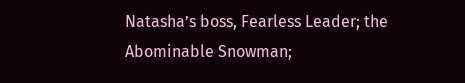Natasha’s boss, Fearless Leader; the Abominable Snowman;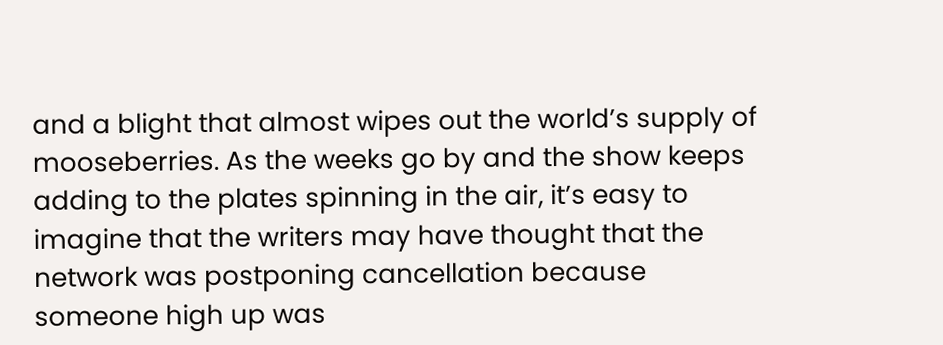and a blight that almost wipes out the world’s supply of mooseberries. As the weeks go by and the show keeps adding to the plates spinning in the air, it’s easy to imagine that the writers may have thought that the network was postponing cancellation because someone high up was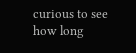curious to see how long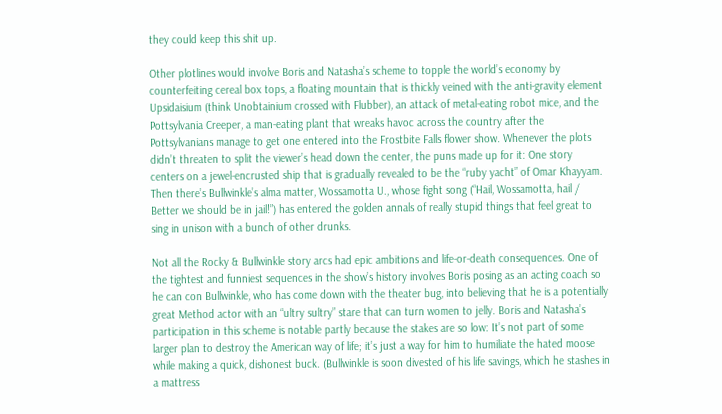they could keep this shit up.

Other plotlines would involve Boris and Natasha’s scheme to topple the world’s economy by counterfeiting cereal box tops, a floating mountain that is thickly veined with the anti-gravity element Upsidaisium (think Unobtainium crossed with Flubber), an attack of metal-eating robot mice, and the Pottsylvania Creeper, a man-eating plant that wreaks havoc across the country after the Pottsylvanians manage to get one entered into the Frostbite Falls flower show. Whenever the plots didn’t threaten to split the viewer’s head down the center, the puns made up for it: One story centers on a jewel-encrusted ship that is gradually revealed to be the “ruby yacht” of Omar Khayyam. Then there’s Bullwinkle’s alma matter, Wossamotta U., whose fight song (“Hail, Wossamotta, hail / Better we should be in jail!”) has entered the golden annals of really stupid things that feel great to sing in unison with a bunch of other drunks.

Not all the Rocky & Bullwinkle story arcs had epic ambitions and life-or-death consequences. One of the tightest and funniest sequences in the show’s history involves Boris posing as an acting coach so he can con Bullwinkle, who has come down with the theater bug, into believing that he is a potentially great Method actor with an “ultry sultry” stare that can turn women to jelly. Boris and Natasha’s participation in this scheme is notable partly because the stakes are so low: It’s not part of some larger plan to destroy the American way of life; it’s just a way for him to humiliate the hated moose while making a quick, dishonest buck. (Bullwinkle is soon divested of his life savings, which he stashes in a mattress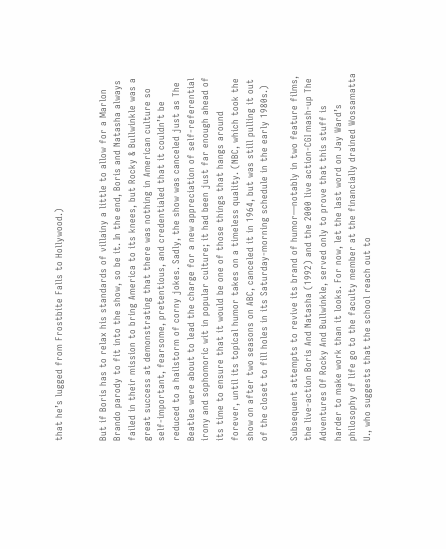that he’s lugged from Frostbite Falls to Hollywood.)


But if Boris has to relax his standards of villainy a little to allow for a Marlon Brando parody to fit into the show, so be it. In the end, Boris and Natasha always failed in their mission to bring America to its knees, but Rocky & Bullwinkle was a great success at demonstrating that there was nothing in American culture so self-important, fearsome, pretentious, and credentialed that it couldn’t be reduced to a hailstorm of corny jokes. Sadly, the show was canceled just as The Beatles were about to lead the charge for a new appreciation of self-referential irony and sophomoric wit in popular culture; it had been just far enough ahead of its time to ensure that it would be one of those things that hangs around forever, until its topical humor takes on a timeless quality. (NBC, which took the show on after two seasons on ABC, canceled it in 1964, but was still pulling it out of the closet to fill holes in its Saturday-morning schedule in the early 1980s.)

Subsequent attempts to revive its brand of humor—notably in two feature films, the live-action Boris And Natasha (1992) and the 2000 live action-CGI mash-up The Adventures Of Rocky And Bullwinkle, served only to prove that this stuff is harder to make work than it looks. For now, let the last word on Jay Ward’s philosophy of life go to the faculty member at the financially drained Wossamatta U., who suggests that the school reach out to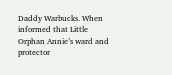Daddy Warbucks. When informed that Little Orphan Annie’s ward and protector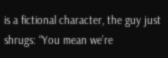is a fictional character, the guy just shrugs: “You mean we’re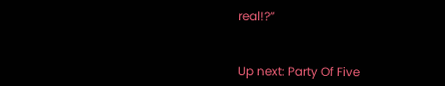real!?”


Up next: Party Of Five